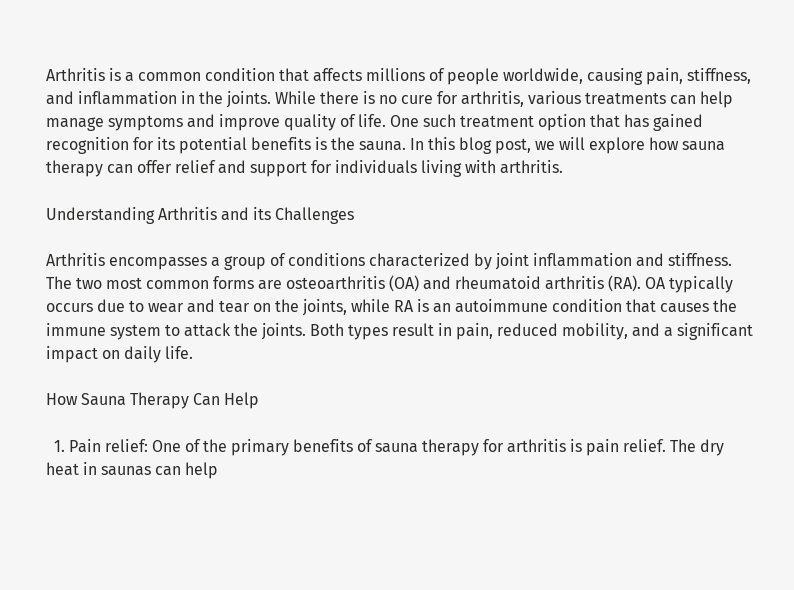Arthritis is a common condition that affects millions of people worldwide, causing pain, stiffness, and inflammation in the joints. While there is no cure for arthritis, various treatments can help manage symptoms and improve quality of life. One such treatment option that has gained recognition for its potential benefits is the sauna. In this blog post, we will explore how sauna therapy can offer relief and support for individuals living with arthritis.

Understanding Arthritis and its Challenges

Arthritis encompasses a group of conditions characterized by joint inflammation and stiffness. The two most common forms are osteoarthritis (OA) and rheumatoid arthritis (RA). OA typically occurs due to wear and tear on the joints, while RA is an autoimmune condition that causes the immune system to attack the joints. Both types result in pain, reduced mobility, and a significant impact on daily life.

How Sauna Therapy Can Help

  1. Pain relief: One of the primary benefits of sauna therapy for arthritis is pain relief. The dry heat in saunas can help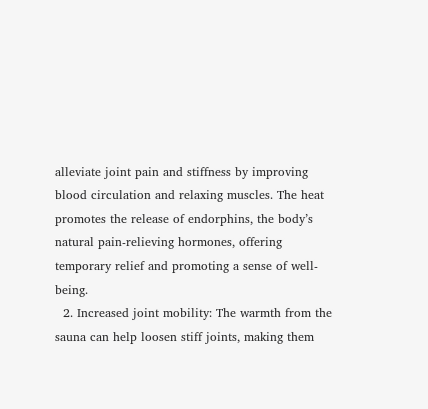alleviate joint pain and stiffness by improving blood circulation and relaxing muscles. The heat promotes the release of endorphins, the body’s natural pain-relieving hormones, offering temporary relief and promoting a sense of well-being.
  2. Increased joint mobility: The warmth from the sauna can help loosen stiff joints, making them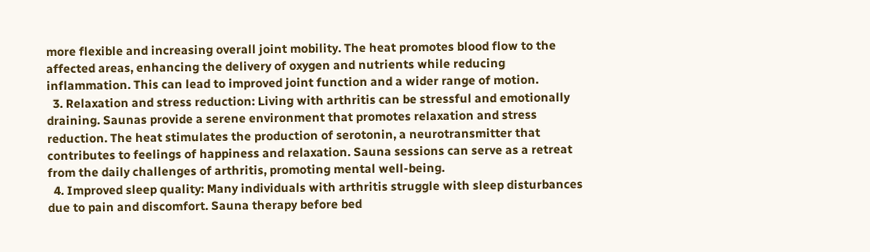more flexible and increasing overall joint mobility. The heat promotes blood flow to the affected areas, enhancing the delivery of oxygen and nutrients while reducing inflammation. This can lead to improved joint function and a wider range of motion.
  3. Relaxation and stress reduction: Living with arthritis can be stressful and emotionally draining. Saunas provide a serene environment that promotes relaxation and stress reduction. The heat stimulates the production of serotonin, a neurotransmitter that contributes to feelings of happiness and relaxation. Sauna sessions can serve as a retreat from the daily challenges of arthritis, promoting mental well-being.
  4. Improved sleep quality: Many individuals with arthritis struggle with sleep disturbances due to pain and discomfort. Sauna therapy before bed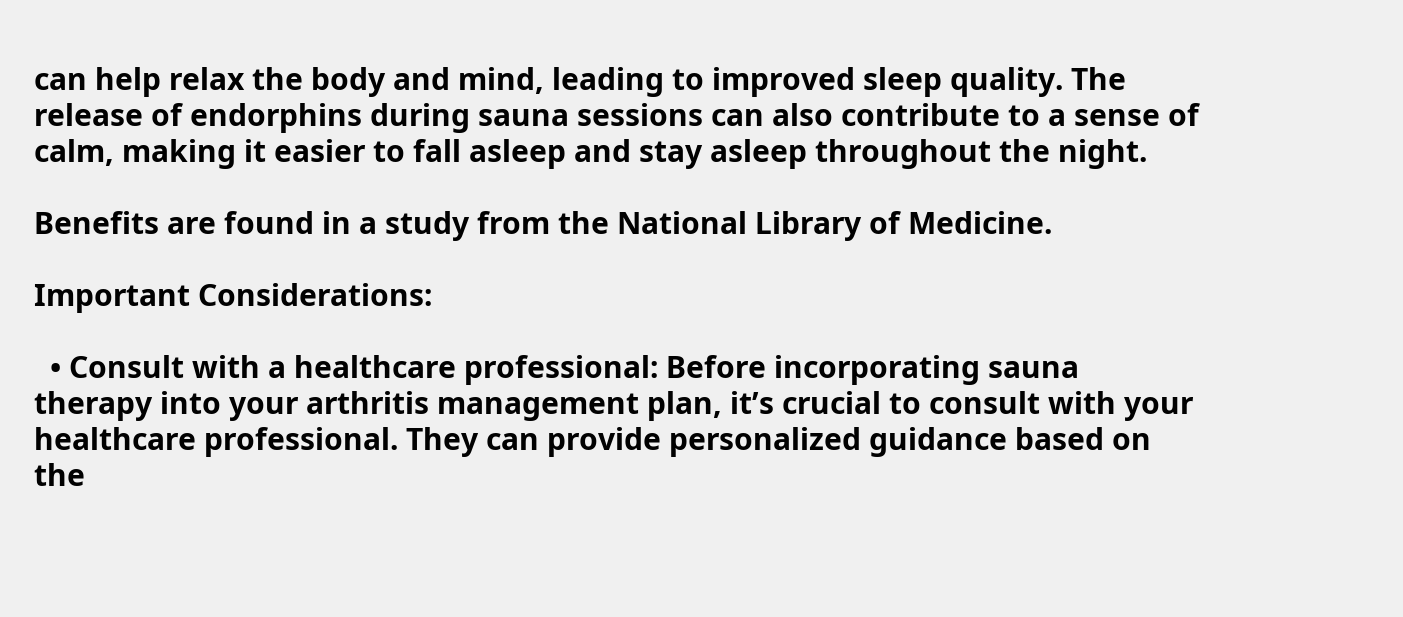can help relax the body and mind, leading to improved sleep quality. The release of endorphins during sauna sessions can also contribute to a sense of calm, making it easier to fall asleep and stay asleep throughout the night.

Benefits are found in a study from the National Library of Medicine.

Important Considerations:

  • Consult with a healthcare professional: Before incorporating sauna therapy into your arthritis management plan, it’s crucial to consult with your healthcare professional. They can provide personalized guidance based on the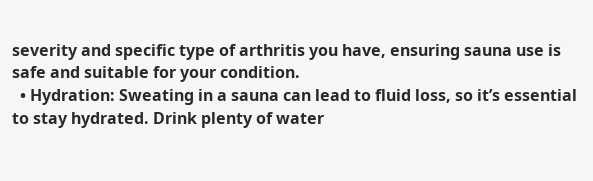severity and specific type of arthritis you have, ensuring sauna use is safe and suitable for your condition.
  • Hydration: Sweating in a sauna can lead to fluid loss, so it’s essential to stay hydrated. Drink plenty of water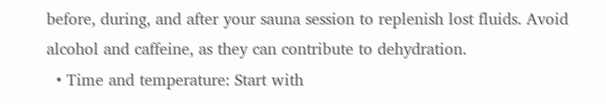before, during, and after your sauna session to replenish lost fluids. Avoid alcohol and caffeine, as they can contribute to dehydration.
  • Time and temperature: Start with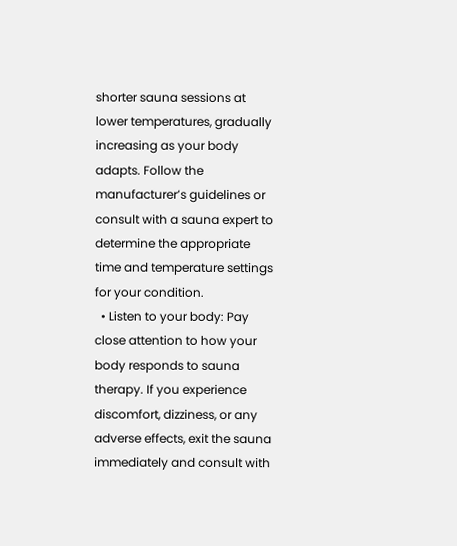shorter sauna sessions at lower temperatures, gradually increasing as your body adapts. Follow the manufacturer’s guidelines or consult with a sauna expert to determine the appropriate time and temperature settings for your condition.
  • Listen to your body: Pay close attention to how your body responds to sauna therapy. If you experience discomfort, dizziness, or any adverse effects, exit the sauna immediately and consult with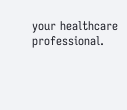your healthcare professional.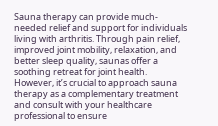Sauna therapy can provide much-needed relief and support for individuals living with arthritis. Through pain relief, improved joint mobility, relaxation, and better sleep quality, saunas offer a soothing retreat for joint health. However, it’s crucial to approach sauna therapy as a complementary treatment and consult with your healthcare professional to ensure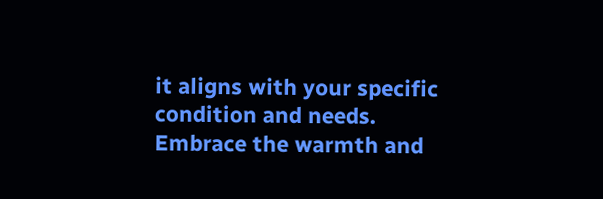it aligns with your specific condition and needs. Embrace the warmth and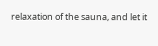relaxation of the sauna, and let it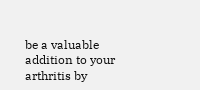be a valuable addition to your arthritis by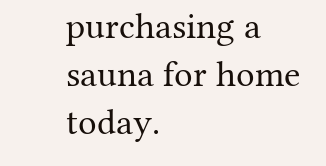purchasing a sauna for home today.